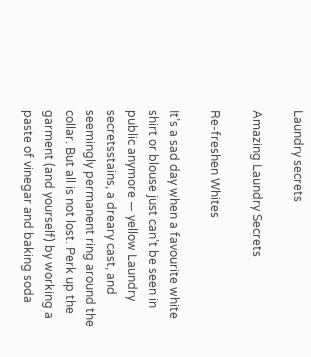Laundry secrets

Amazing Laundry Secrets

Re-freshen Whites

It’s a sad day when a favourite white shirt or blouse just can’t be seen in public anymore — yellow Laundry secretsstains, a dreary cast, and seemingly permanent ring around the collar. But all is not lost. Perk up the garment (and yourself) by working a paste of vinegar and baking soda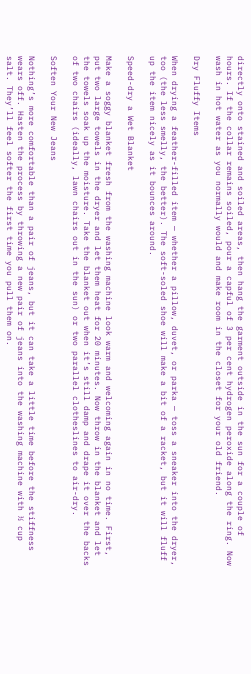directly onto stained and soiled areas, then hang the garment outside in the sun for a couple of hours. If the collar remains soiled, pour a capful of 3 per cent hydrogen peroxide along the ring. Now wash in hot water as you normally would and make room in the closet for your old friend.

Dry Fluffy Items

When drying a feather-filled item — whether a pillow, duvet, or parka — toss a sneaker into the dryer, too (the less smelly, the better). The soft-soled shoe will make a bit of a racket, but it will fluff up the item nicely as it bounces around.

Speed-dry a Wet Blanket

Make a soggy blanket fresh from the washing machine look warm and welcoming again in no time. First, put two large towels in the dryer and let them heat for 20 minutes. Now throw in the blanket and let the towels soak up the moisture. Take the blanket out when it’s still damp and drape it over the backs of two chairs (ideally, lawn chairs out in the sun) or two parallel clotheslines to air-dry.

Soften Your New Jeans

Nothing’s more comfortable than a pair of jeans, but it can take a little time before the stiffness wears off. Hasten the process by throwing a new pair of jeans into the washing machine with ½ cup salt. They’ll feel softer the first time you pull them on.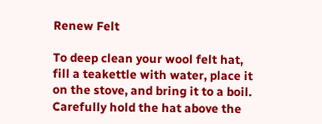Renew Felt

To deep clean your wool felt hat, fill a teakettle with water, place it on the stove, and bring it to a boil. Carefully hold the hat above the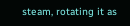steam, rotating it as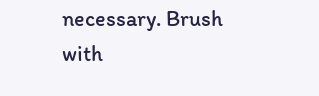necessary. Brush with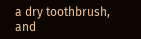a dry toothbrush, and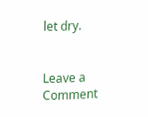let dry.


Leave a Comment